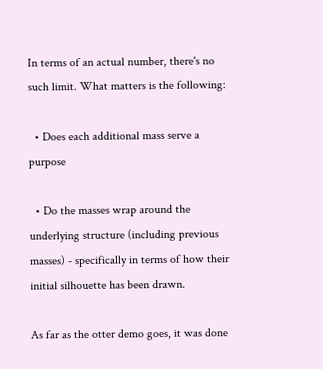In terms of an actual number, there's no such limit. What matters is the following:

  • Does each additional mass serve a purpose

  • Do the masses wrap around the underlying structure (including previous masses) - specifically in terms of how their initial silhouette has been drawn.

As far as the otter demo goes, it was done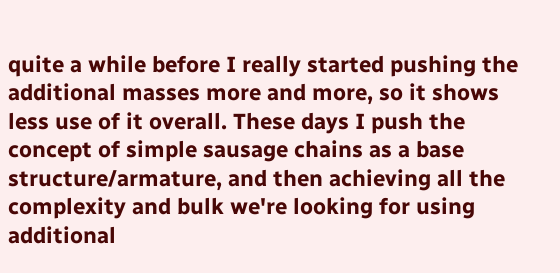quite a while before I really started pushing the additional masses more and more, so it shows less use of it overall. These days I push the concept of simple sausage chains as a base structure/armature, and then achieving all the complexity and bulk we're looking for using additional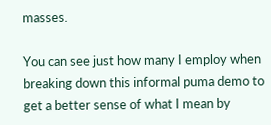masses.

You can see just how many I employ when breaking down this informal puma demo to get a better sense of what I mean by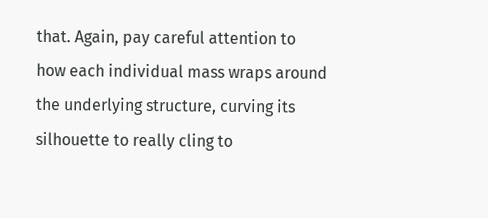that. Again, pay careful attention to how each individual mass wraps around the underlying structure, curving its silhouette to really cling to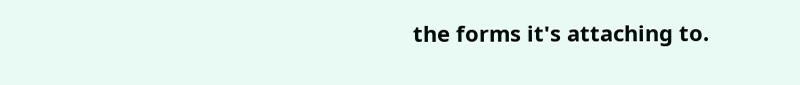the forms it's attaching to.